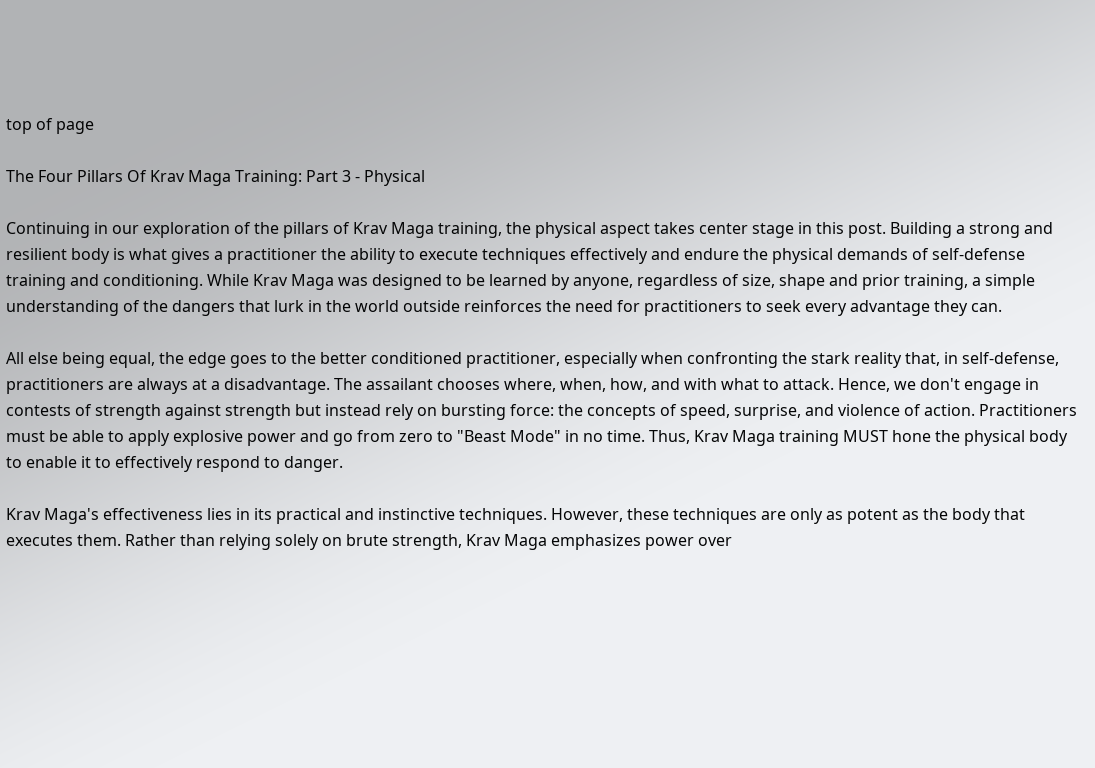top of page

The Four Pillars Of Krav Maga Training: Part 3 - Physical

Continuing in our exploration of the pillars of Krav Maga training, the physical aspect takes center stage in this post. Building a strong and resilient body is what gives a practitioner the ability to execute techniques effectively and endure the physical demands of self-defense training and conditioning. While Krav Maga was designed to be learned by anyone, regardless of size, shape and prior training, a simple understanding of the dangers that lurk in the world outside reinforces the need for practitioners to seek every advantage they can.

All else being equal, the edge goes to the better conditioned practitioner, especially when confronting the stark reality that, in self-defense, practitioners are always at a disadvantage. The assailant chooses where, when, how, and with what to attack. Hence, we don't engage in contests of strength against strength but instead rely on bursting force: the concepts of speed, surprise, and violence of action. Practitioners must be able to apply explosive power and go from zero to "Beast Mode" in no time. Thus, Krav Maga training MUST hone the physical body to enable it to effectively respond to danger.

Krav Maga's effectiveness lies in its practical and instinctive techniques. However, these techniques are only as potent as the body that executes them. Rather than relying solely on brute strength, Krav Maga emphasizes power over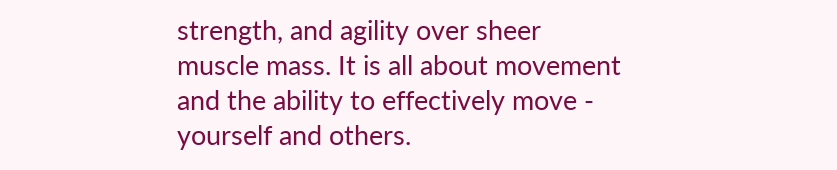strength, and agility over sheer muscle mass. It is all about movement and the ability to effectively move - yourself and others.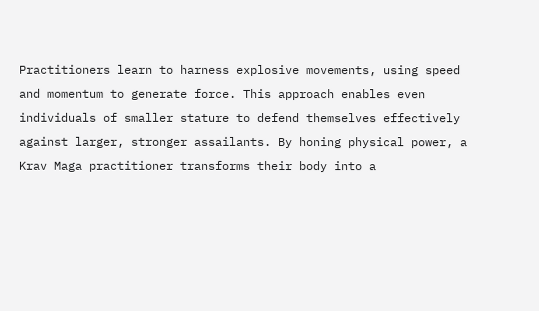Practitioners learn to harness explosive movements, using speed and momentum to generate force. This approach enables even individuals of smaller stature to defend themselves effectively against larger, stronger assailants. By honing physical power, a Krav Maga practitioner transforms their body into a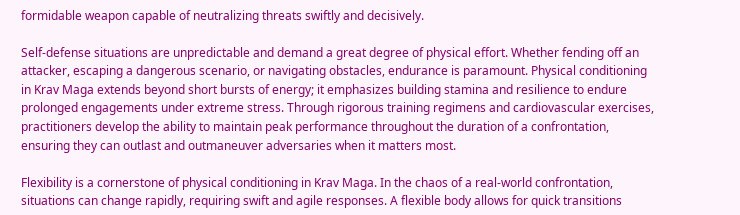formidable weapon capable of neutralizing threats swiftly and decisively.

Self-defense situations are unpredictable and demand a great degree of physical effort. Whether fending off an attacker, escaping a dangerous scenario, or navigating obstacles, endurance is paramount. Physical conditioning in Krav Maga extends beyond short bursts of energy; it emphasizes building stamina and resilience to endure prolonged engagements under extreme stress. Through rigorous training regimens and cardiovascular exercises, practitioners develop the ability to maintain peak performance throughout the duration of a confrontation, ensuring they can outlast and outmaneuver adversaries when it matters most.

Flexibility is a cornerstone of physical conditioning in Krav Maga. In the chaos of a real-world confrontation, situations can change rapidly, requiring swift and agile responses. A flexible body allows for quick transitions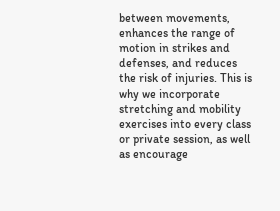between movements, enhances the range of motion in strikes and defenses, and reduces the risk of injuries. This is why we incorporate stretching and mobility exercises into every class or private session, as well as encourage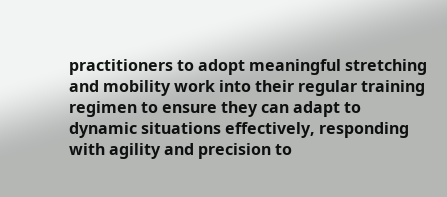practitioners to adopt meaningful stretching and mobility work into their regular training regimen to ensure they can adapt to dynamic situations effectively, responding with agility and precision to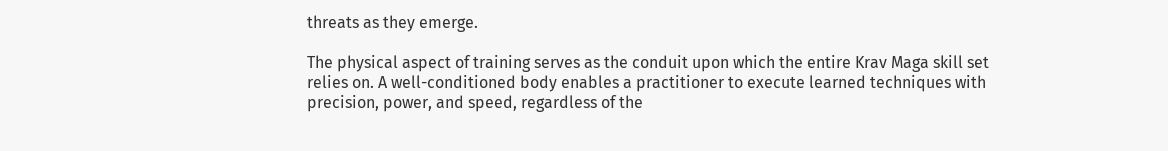threats as they emerge.

The physical aspect of training serves as the conduit upon which the entire Krav Maga skill set relies on. A well-conditioned body enables a practitioner to execute learned techniques with precision, power, and speed, regardless of the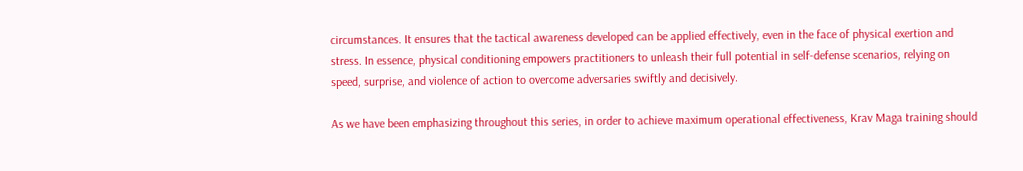circumstances. It ensures that the tactical awareness developed can be applied effectively, even in the face of physical exertion and stress. In essence, physical conditioning empowers practitioners to unleash their full potential in self-defense scenarios, relying on speed, surprise, and violence of action to overcome adversaries swiftly and decisively.

As we have been emphasizing throughout this series, in order to achieve maximum operational effectiveness, Krav Maga training should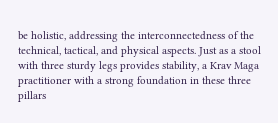be holistic, addressing the interconnectedness of the technical, tactical, and physical aspects. Just as a stool with three sturdy legs provides stability, a Krav Maga practitioner with a strong foundation in these three pillars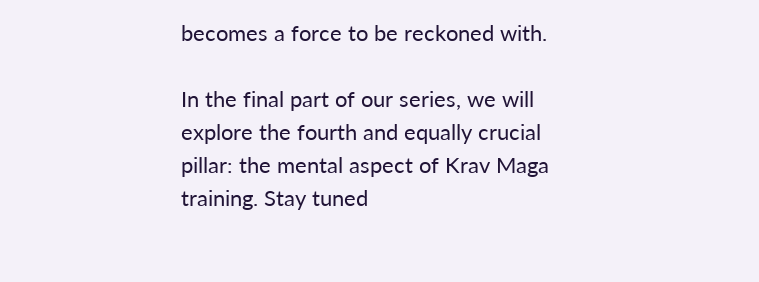becomes a force to be reckoned with.

In the final part of our series, we will explore the fourth and equally crucial pillar: the mental aspect of Krav Maga training. Stay tuned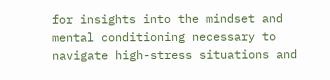for insights into the mindset and mental conditioning necessary to navigate high-stress situations and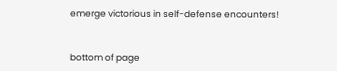emerge victorious in self-defense encounters!


bottom of page